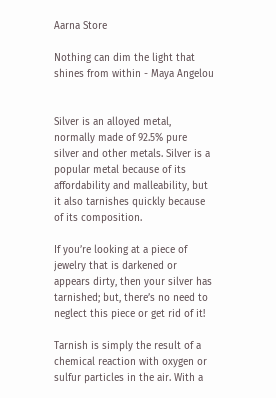Aarna Store

Nothing can dim the light that shines from within - Maya Angelou


Silver is an alloyed metal, normally made of 92.5% pure silver and other metals. Silver is a popular metal because of its affordability and malleability, but it also tarnishes quickly because of its composition.

If you’re looking at a piece of jewelry that is darkened or appears dirty, then your silver has tarnished; but, there’s no need to neglect this piece or get rid of it!

Tarnish is simply the result of a chemical reaction with oxygen or sulfur particles in the air. With a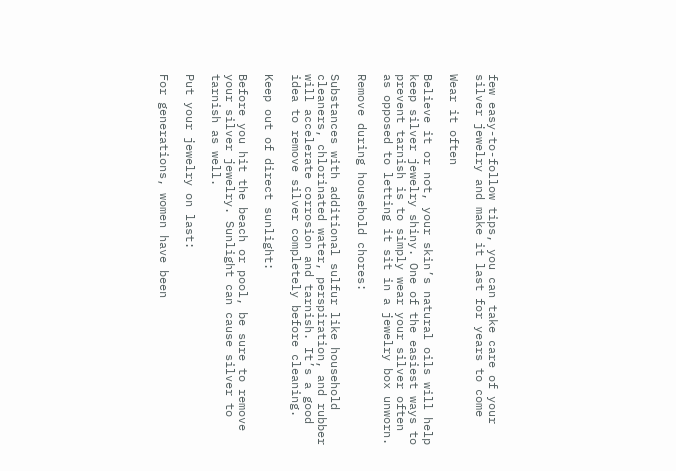few easy-to-follow tips, you can take care of your silver jewelry and make it last for years to come

Wear it often

Believe it or not, your skin’s natural oils will help keep silver jewelry shiny. One of the easiest ways to prevent tarnish is to simply wear your silver often as opposed to letting it sit in a jewelry box unworn.

Remove during household chores:

Substances with additional sulfur like household cleaners, chlorinated water, perspiration, and rubber will accelerate corrosion and tarnish. It’s a good idea to remove silver completely before cleaning.

Keep out of direct sunlight:

Before you hit the beach or pool, be sure to remove your silver jewelry. Sunlight can cause silver to tarnish as well.

Put your jewelry on last:

For generations, women have been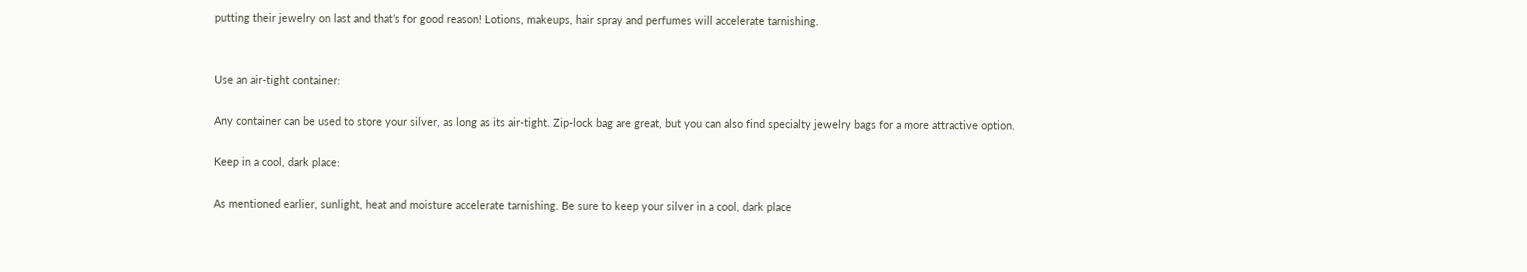putting their jewelry on last and that’s for good reason! Lotions, makeups, hair spray and perfumes will accelerate tarnishing.


Use an air-tight container:

Any container can be used to store your silver, as long as its air-tight. Zip-lock bag are great, but you can also find specialty jewelry bags for a more attractive option.

Keep in a cool, dark place:

As mentioned earlier, sunlight, heat and moisture accelerate tarnishing. Be sure to keep your silver in a cool, dark place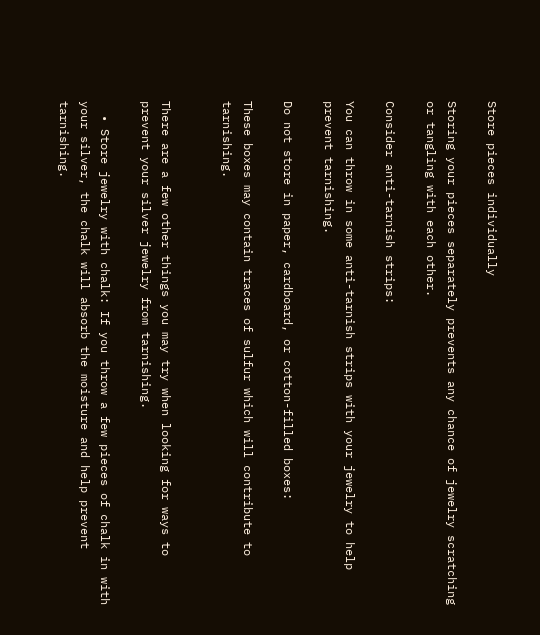Store pieces individually

Storing your pieces separately prevents any chance of jewelry scratching or tangling with each other.

Consider anti-tarnish strips:

You can throw in some anti-tarnish strips with your jewelry to help prevent tarnishing.

Do not store in paper, cardboard, or cotton-filled boxes:

These boxes may contain traces of sulfur which will contribute to tarnishing.


There are a few other things you may try when looking for ways to prevent your silver jewelry from tarnishing.

  • Store jewelry with chalk: If you throw a few pieces of chalk in with your silver, the chalk will absorb the moisture and help prevent tarnishing.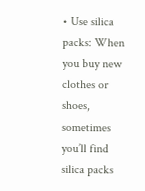• Use silica packs: When you buy new clothes or shoes, sometimes you’ll find silica packs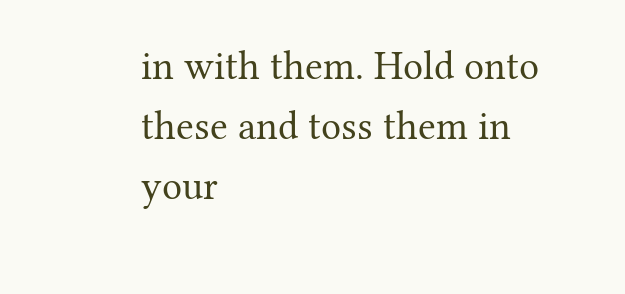in with them. Hold onto these and toss them in your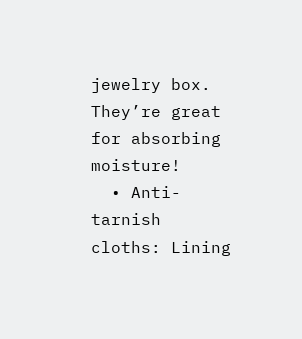jewelry box. They’re great for absorbing moisture!
  • Anti-tarnish cloths: Lining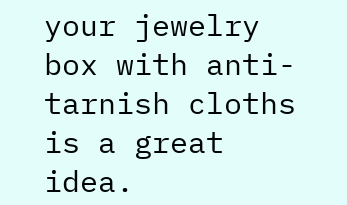your jewelry box with anti-tarnish cloths is a great idea.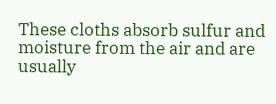These cloths absorb sulfur and moisture from the air and are usually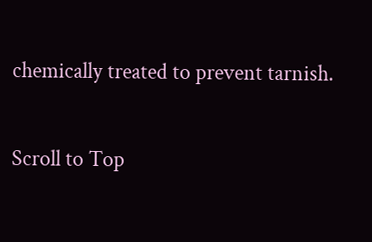chemically treated to prevent tarnish.

Scroll to Top